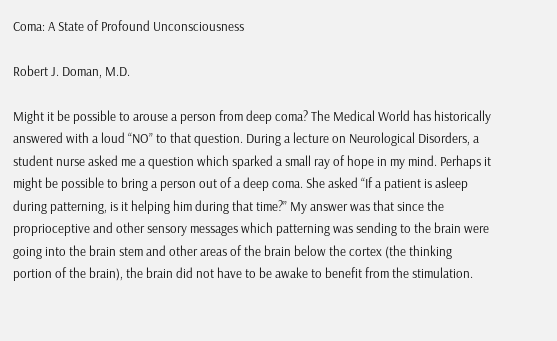Coma: A State of Profound Unconsciousness

Robert J. Doman, M.D.

Might it be possible to arouse a person from deep coma? The Medical World has historically answered with a loud “NO” to that question. During a lecture on Neurological Disorders, a student nurse asked me a question which sparked a small ray of hope in my mind. Perhaps it might be possible to bring a person out of a deep coma. She asked “If a patient is asleep during patterning, is it helping him during that time?” My answer was that since the proprioceptive and other sensory messages which patterning was sending to the brain were going into the brain stem and other areas of the brain below the cortex (the thinking portion of the brain), the brain did not have to be awake to benefit from the stimulation.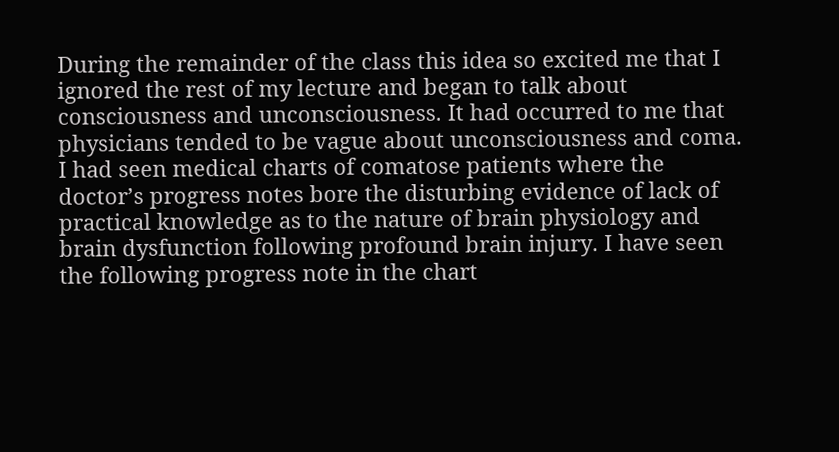During the remainder of the class this idea so excited me that I ignored the rest of my lecture and began to talk about consciousness and unconsciousness. It had occurred to me that physicians tended to be vague about unconsciousness and coma. I had seen medical charts of comatose patients where the doctor’s progress notes bore the disturbing evidence of lack of practical knowledge as to the nature of brain physiology and brain dysfunction following profound brain injury. I have seen the following progress note in the chart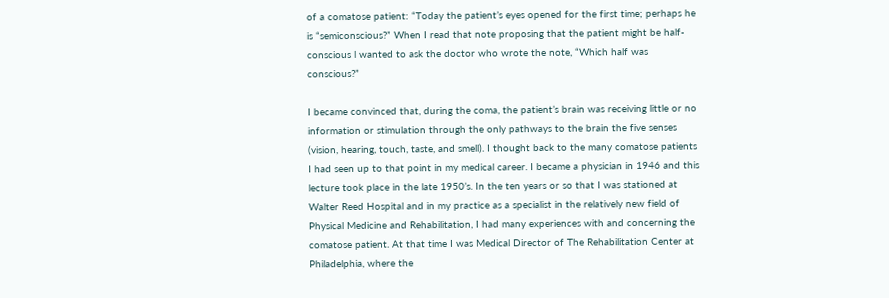of a comatose patient: “Today the patient’s eyes opened for the first time; perhaps he is “semiconscious?” When I read that note proposing that the patient might be half-conscious l wanted to ask the doctor who wrote the note, “Which half was conscious?”

I became convinced that, during the coma, the patient’s brain was receiving little or no information or stimulation through the only pathways to the brain the five senses (vision, hearing, touch, taste, and smell). I thought back to the many comatose patients I had seen up to that point in my medical career. I became a physician in 1946 and this lecture took place in the late 1950’s. In the ten years or so that I was stationed at Walter Reed Hospital and in my practice as a specialist in the relatively new field of Physical Medicine and Rehabilitation, I had many experiences with and concerning the comatose patient. At that time I was Medical Director of The Rehabilitation Center at Philadelphia, where the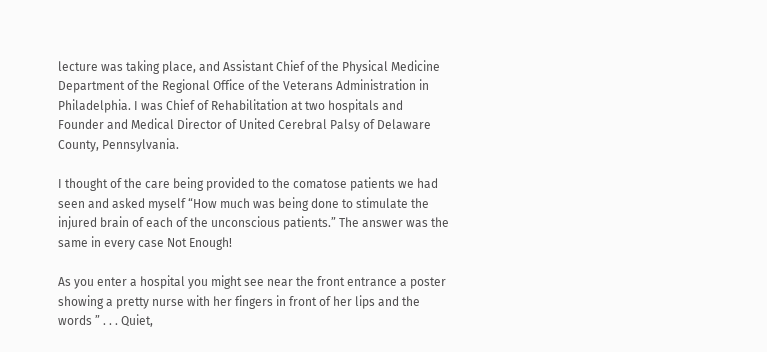lecture was taking place, and Assistant Chief of the Physical Medicine Department of the Regional Office of the Veterans Administration in Philadelphia. I was Chief of Rehabilitation at two hospitals and Founder and Medical Director of United Cerebral Palsy of Delaware County, Pennsylvania.

I thought of the care being provided to the comatose patients we had seen and asked myself “How much was being done to stimulate the injured brain of each of the unconscious patients.” The answer was the same in every case Not Enough!

As you enter a hospital you might see near the front entrance a poster showing a pretty nurse with her fingers in front of her lips and the words ” . . . Quiet,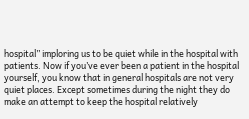hospital” imploring us to be quiet while in the hospital with patients. Now if you’ve ever been a patient in the hospital yourself, you know that in general hospitals are not very quiet places. Except sometimes during the night they do make an attempt to keep the hospital relatively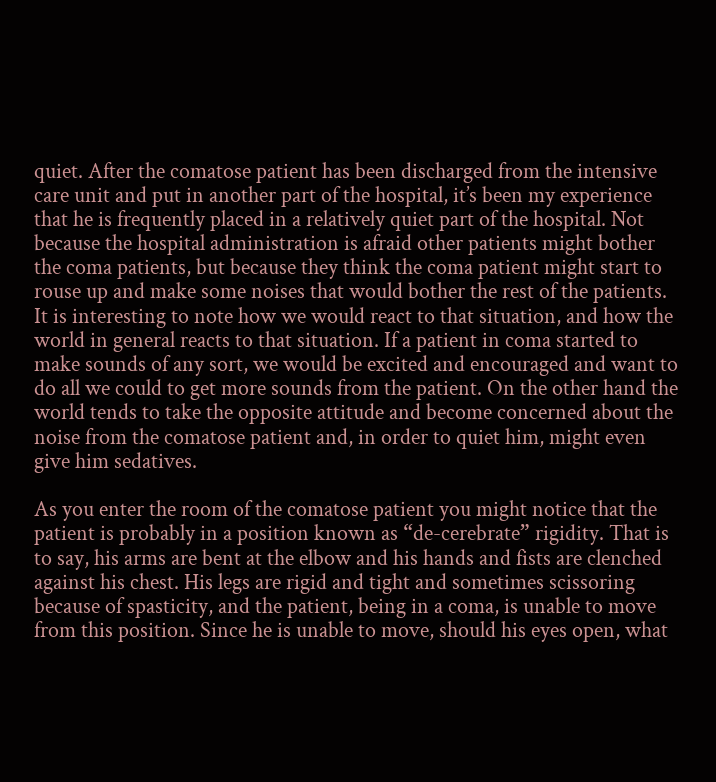quiet. After the comatose patient has been discharged from the intensive care unit and put in another part of the hospital, it’s been my experience that he is frequently placed in a relatively quiet part of the hospital. Not because the hospital administration is afraid other patients might bother the coma patients, but because they think the coma patient might start to rouse up and make some noises that would bother the rest of the patients. It is interesting to note how we would react to that situation, and how the world in general reacts to that situation. If a patient in coma started to make sounds of any sort, we would be excited and encouraged and want to do all we could to get more sounds from the patient. On the other hand the world tends to take the opposite attitude and become concerned about the noise from the comatose patient and, in order to quiet him, might even give him sedatives.

As you enter the room of the comatose patient you might notice that the patient is probably in a position known as “de-cerebrate” rigidity. That is to say, his arms are bent at the elbow and his hands and fists are clenched against his chest. His legs are rigid and tight and sometimes scissoring because of spasticity, and the patient, being in a coma, is unable to move from this position. Since he is unable to move, should his eyes open, what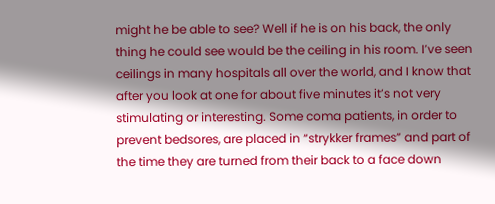might he be able to see? Well if he is on his back, the only thing he could see would be the ceiling in his room. I’ve seen ceilings in many hospitals all over the world, and I know that after you look at one for about five minutes it’s not very stimulating or interesting. Some coma patients, in order to prevent bedsores, are placed in “strykker frames” and part of the time they are turned from their back to a face down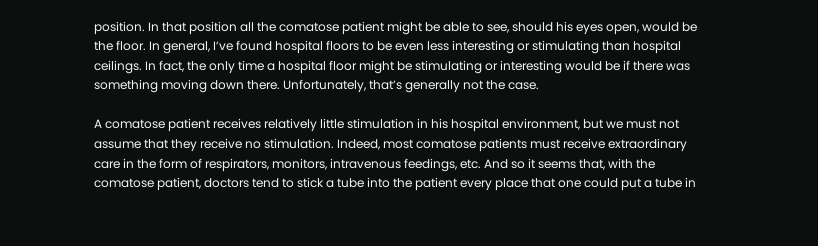position. In that position all the comatose patient might be able to see, should his eyes open, would be the floor. In general, I’ve found hospital floors to be even less interesting or stimulating than hospital ceilings. In fact, the only time a hospital floor might be stimulating or interesting would be if there was something moving down there. Unfortunately, that’s generally not the case.

A comatose patient receives relatively little stimulation in his hospital environment, but we must not assume that they receive no stimulation. Indeed, most comatose patients must receive extraordinary care in the form of respirators, monitors, intravenous feedings, etc. And so it seems that, with the comatose patient, doctors tend to stick a tube into the patient every place that one could put a tube in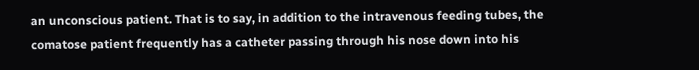an unconscious patient. That is to say, in addition to the intravenous feeding tubes, the comatose patient frequently has a catheter passing through his nose down into his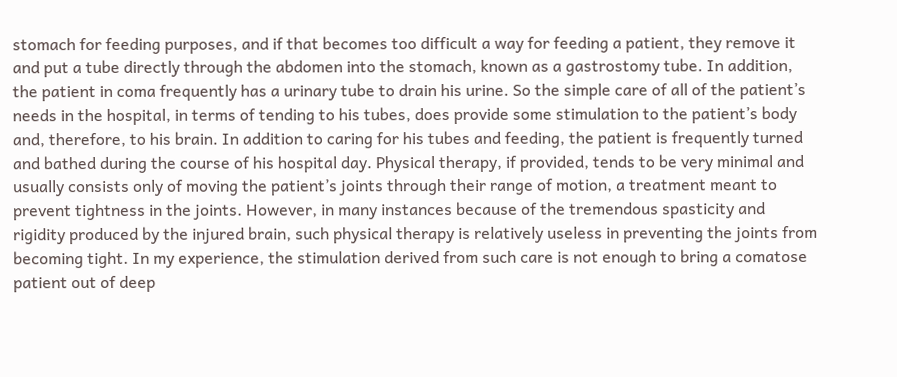stomach for feeding purposes, and if that becomes too difficult a way for feeding a patient, they remove it and put a tube directly through the abdomen into the stomach, known as a gastrostomy tube. In addition, the patient in coma frequently has a urinary tube to drain his urine. So the simple care of all of the patient’s needs in the hospital, in terms of tending to his tubes, does provide some stimulation to the patient’s body and, therefore, to his brain. In addition to caring for his tubes and feeding, the patient is frequently turned and bathed during the course of his hospital day. Physical therapy, if provided, tends to be very minimal and usually consists only of moving the patient’s joints through their range of motion, a treatment meant to prevent tightness in the joints. However, in many instances because of the tremendous spasticity and rigidity produced by the injured brain, such physical therapy is relatively useless in preventing the joints from becoming tight. In my experience, the stimulation derived from such care is not enough to bring a comatose patient out of deep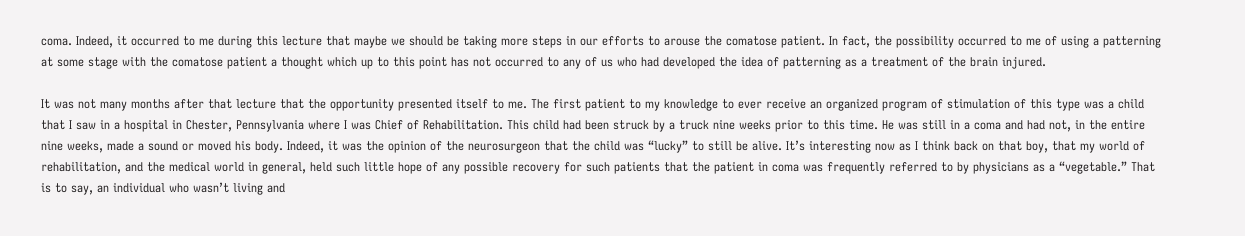coma. Indeed, it occurred to me during this lecture that maybe we should be taking more steps in our efforts to arouse the comatose patient. In fact, the possibility occurred to me of using a patterning at some stage with the comatose patient a thought which up to this point has not occurred to any of us who had developed the idea of patterning as a treatment of the brain injured.

It was not many months after that lecture that the opportunity presented itself to me. The first patient to my knowledge to ever receive an organized program of stimulation of this type was a child that I saw in a hospital in Chester, Pennsylvania where I was Chief of Rehabilitation. This child had been struck by a truck nine weeks prior to this time. He was still in a coma and had not, in the entire nine weeks, made a sound or moved his body. Indeed, it was the opinion of the neurosurgeon that the child was “lucky” to still be alive. It’s interesting now as I think back on that boy, that my world of rehabilitation, and the medical world in general, held such little hope of any possible recovery for such patients that the patient in coma was frequently referred to by physicians as a “vegetable.” That is to say, an individual who wasn’t living and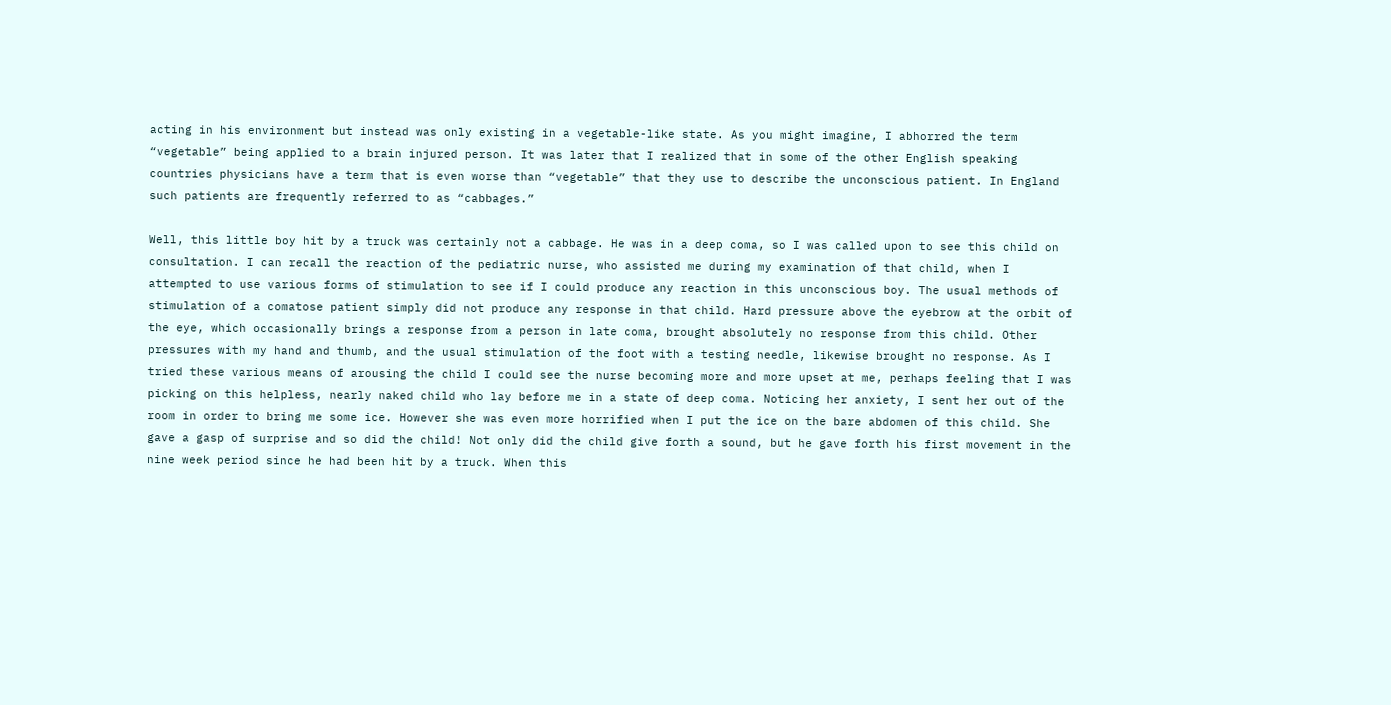acting in his environment but instead was only existing in a vegetable-like state. As you might imagine, I abhorred the term “vegetable” being applied to a brain injured person. It was later that I realized that in some of the other English speaking countries physicians have a term that is even worse than “vegetable” that they use to describe the unconscious patient. In England such patients are frequently referred to as “cabbages.”

Well, this little boy hit by a truck was certainly not a cabbage. He was in a deep coma, so I was called upon to see this child on consultation. I can recall the reaction of the pediatric nurse, who assisted me during my examination of that child, when I attempted to use various forms of stimulation to see if I could produce any reaction in this unconscious boy. The usual methods of stimulation of a comatose patient simply did not produce any response in that child. Hard pressure above the eyebrow at the orbit of the eye, which occasionally brings a response from a person in late coma, brought absolutely no response from this child. Other pressures with my hand and thumb, and the usual stimulation of the foot with a testing needle, likewise brought no response. As I tried these various means of arousing the child I could see the nurse becoming more and more upset at me, perhaps feeling that I was picking on this helpless, nearly naked child who lay before me in a state of deep coma. Noticing her anxiety, I sent her out of the room in order to bring me some ice. However she was even more horrified when I put the ice on the bare abdomen of this child. She gave a gasp of surprise and so did the child! Not only did the child give forth a sound, but he gave forth his first movement in the nine week period since he had been hit by a truck. When this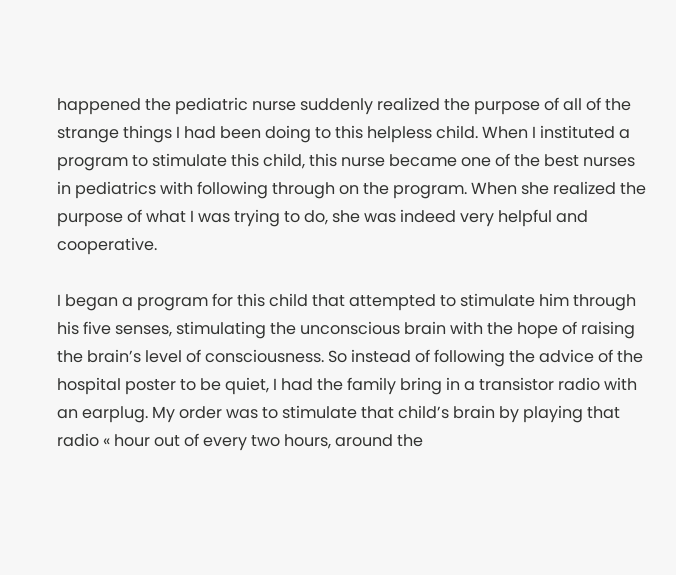happened the pediatric nurse suddenly realized the purpose of all of the strange things I had been doing to this helpless child. When I instituted a program to stimulate this child, this nurse became one of the best nurses in pediatrics with following through on the program. When she realized the purpose of what I was trying to do, she was indeed very helpful and cooperative.

I began a program for this child that attempted to stimulate him through his five senses, stimulating the unconscious brain with the hope of raising the brain’s level of consciousness. So instead of following the advice of the hospital poster to be quiet, I had the family bring in a transistor radio with an earplug. My order was to stimulate that child’s brain by playing that radio « hour out of every two hours, around the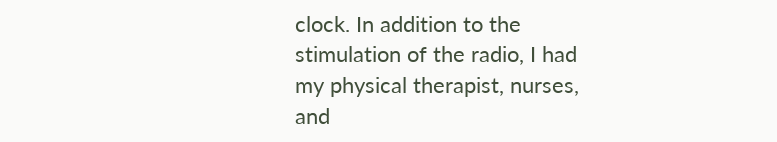clock. In addition to the stimulation of the radio, I had my physical therapist, nurses, and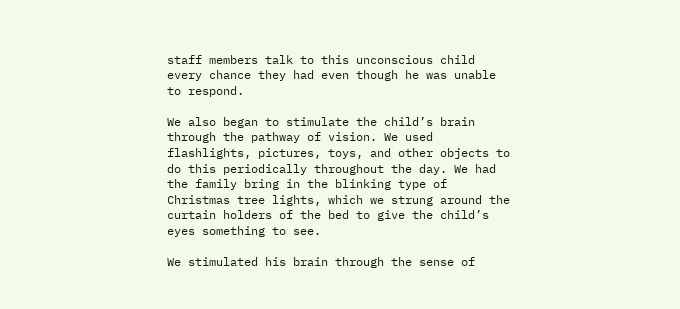staff members talk to this unconscious child every chance they had even though he was unable to respond.

We also began to stimulate the child’s brain through the pathway of vision. We used flashlights, pictures, toys, and other objects to do this periodically throughout the day. We had the family bring in the blinking type of Christmas tree lights, which we strung around the curtain holders of the bed to give the child’s eyes something to see.

We stimulated his brain through the sense of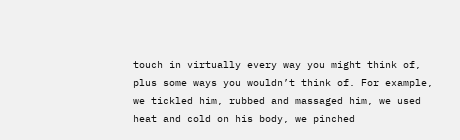touch in virtually every way you might think of, plus some ways you wouldn’t think of. For example, we tickled him, rubbed and massaged him, we used heat and cold on his body, we pinched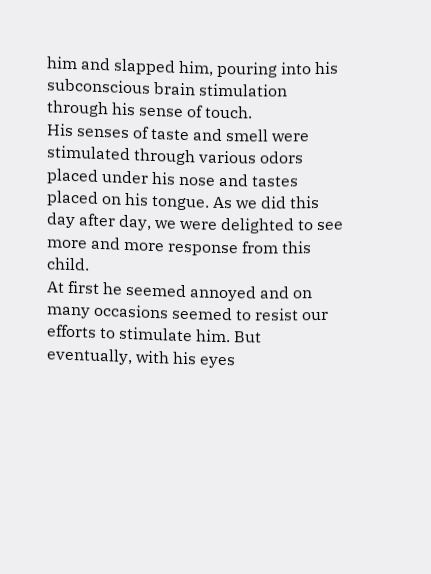him and slapped him, pouring into his subconscious brain stimulation through his sense of touch.
His senses of taste and smell were stimulated through various odors placed under his nose and tastes placed on his tongue. As we did this day after day, we were delighted to see more and more response from this child.
At first he seemed annoyed and on many occasions seemed to resist our efforts to stimulate him. But eventually, with his eyes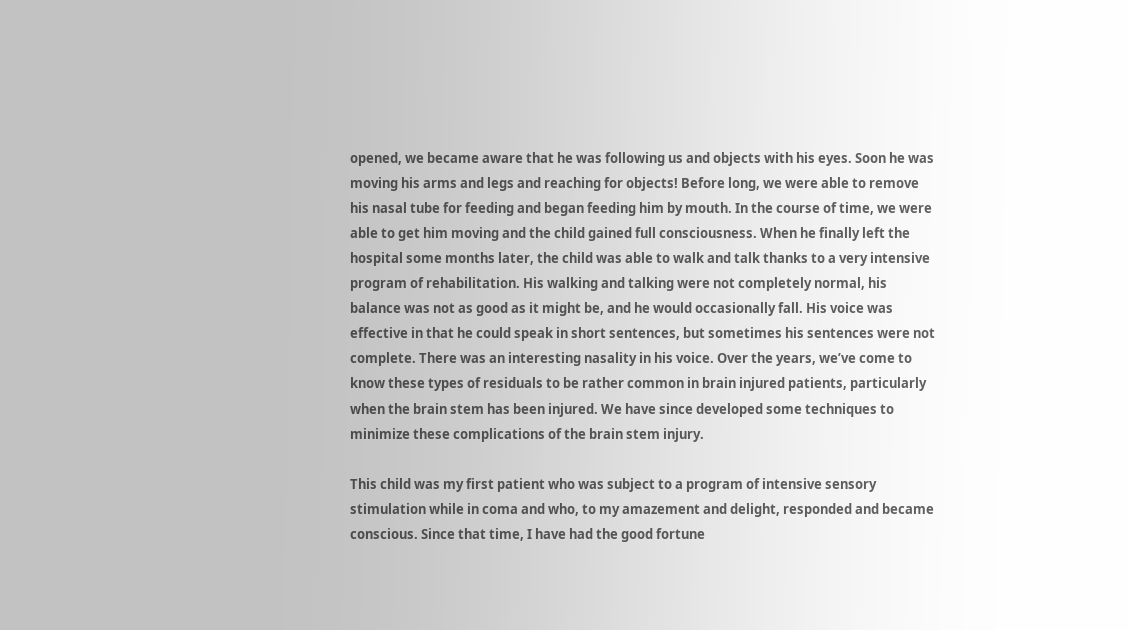opened, we became aware that he was following us and objects with his eyes. Soon he was moving his arms and legs and reaching for objects! Before long, we were able to remove his nasal tube for feeding and began feeding him by mouth. In the course of time, we were able to get him moving and the child gained full consciousness. When he finally left the hospital some months later, the child was able to walk and talk thanks to a very intensive program of rehabilitation. His walking and talking were not completely normal, his balance was not as good as it might be, and he would occasionally fall. His voice was effective in that he could speak in short sentences, but sometimes his sentences were not complete. There was an interesting nasality in his voice. Over the years, we’ve come to know these types of residuals to be rather common in brain injured patients, particularly when the brain stem has been injured. We have since developed some techniques to minimize these complications of the brain stem injury.

This child was my first patient who was subject to a program of intensive sensory stimulation while in coma and who, to my amazement and delight, responded and became conscious. Since that time, I have had the good fortune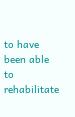to have been able to rehabilitate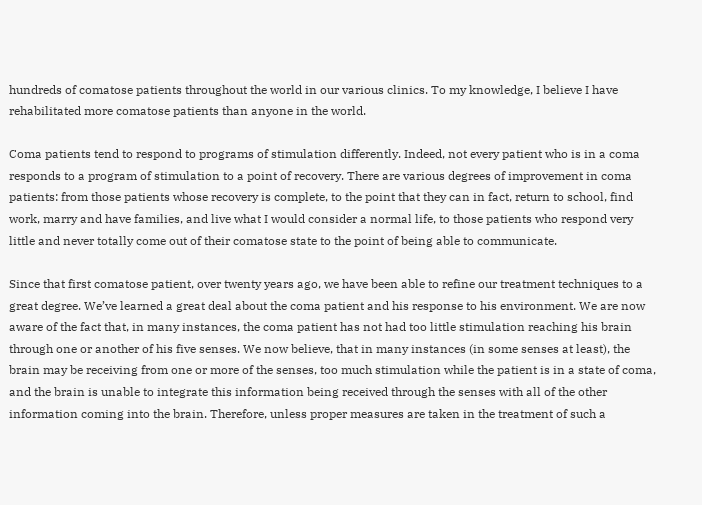hundreds of comatose patients throughout the world in our various clinics. To my knowledge, I believe I have rehabilitated more comatose patients than anyone in the world.

Coma patients tend to respond to programs of stimulation differently. Indeed, not every patient who is in a coma responds to a program of stimulation to a point of recovery. There are various degrees of improvement in coma patients: from those patients whose recovery is complete, to the point that they can in fact, return to school, find work, marry and have families, and live what I would consider a normal life, to those patients who respond very little and never totally come out of their comatose state to the point of being able to communicate.

Since that first comatose patient, over twenty years ago, we have been able to refine our treatment techniques to a great degree. We’ve learned a great deal about the coma patient and his response to his environment. We are now aware of the fact that, in many instances, the coma patient has not had too little stimulation reaching his brain through one or another of his five senses. We now believe, that in many instances (in some senses at least), the brain may be receiving from one or more of the senses, too much stimulation while the patient is in a state of coma, and the brain is unable to integrate this information being received through the senses with all of the other information coming into the brain. Therefore, unless proper measures are taken in the treatment of such a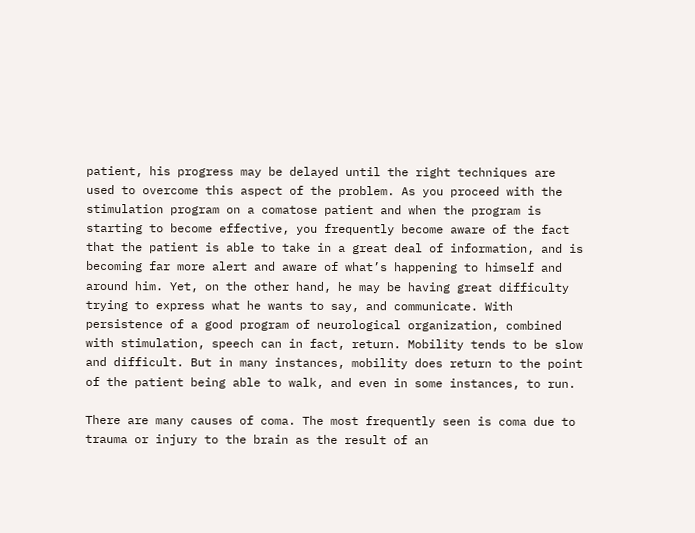patient, his progress may be delayed until the right techniques are used to overcome this aspect of the problem. As you proceed with the stimulation program on a comatose patient and when the program is starting to become effective, you frequently become aware of the fact that the patient is able to take in a great deal of information, and is becoming far more alert and aware of what’s happening to himself and around him. Yet, on the other hand, he may be having great difficulty trying to express what he wants to say, and communicate. With persistence of a good program of neurological organization, combined with stimulation, speech can in fact, return. Mobility tends to be slow and difficult. But in many instances, mobility does return to the point of the patient being able to walk, and even in some instances, to run.

There are many causes of coma. The most frequently seen is coma due to trauma or injury to the brain as the result of an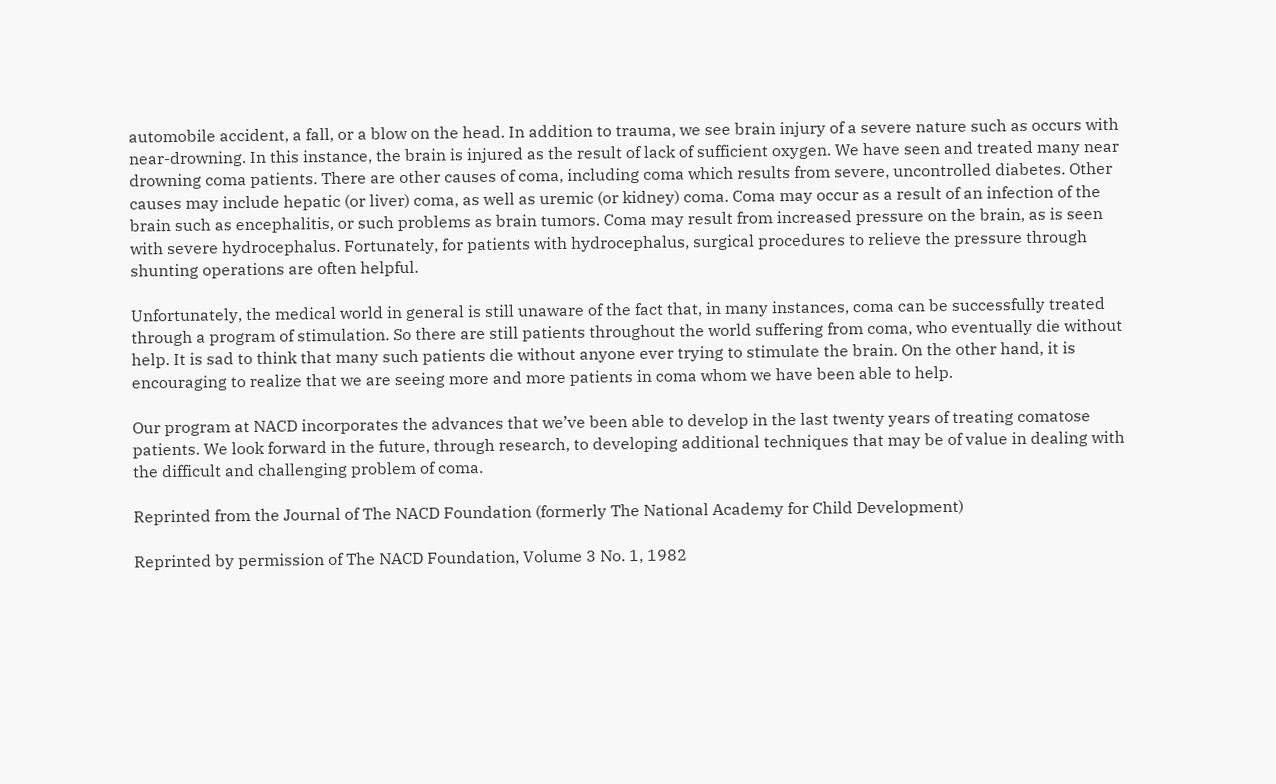automobile accident, a fall, or a blow on the head. In addition to trauma, we see brain injury of a severe nature such as occurs with near-drowning. In this instance, the brain is injured as the result of lack of sufficient oxygen. We have seen and treated many near drowning coma patients. There are other causes of coma, including coma which results from severe, uncontrolled diabetes. Other causes may include hepatic (or liver) coma, as well as uremic (or kidney) coma. Coma may occur as a result of an infection of the brain such as encephalitis, or such problems as brain tumors. Coma may result from increased pressure on the brain, as is seen with severe hydrocephalus. Fortunately, for patients with hydrocephalus, surgical procedures to relieve the pressure through shunting operations are often helpful.

Unfortunately, the medical world in general is still unaware of the fact that, in many instances, coma can be successfully treated through a program of stimulation. So there are still patients throughout the world suffering from coma, who eventually die without help. It is sad to think that many such patients die without anyone ever trying to stimulate the brain. On the other hand, it is encouraging to realize that we are seeing more and more patients in coma whom we have been able to help.

Our program at NACD incorporates the advances that we’ve been able to develop in the last twenty years of treating comatose patients. We look forward in the future, through research, to developing additional techniques that may be of value in dealing with the difficult and challenging problem of coma.

Reprinted from the Journal of The NACD Foundation (formerly The National Academy for Child Development)

Reprinted by permission of The NACD Foundation, Volume 3 No. 1, 1982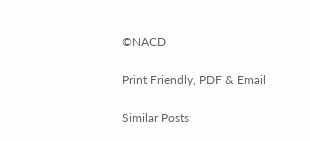©NACD

Print Friendly, PDF & Email

Similar Posts